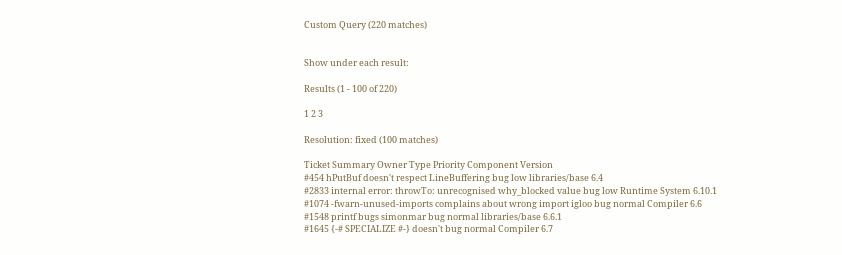Custom Query (220 matches)


Show under each result:

Results (1 - 100 of 220)

1 2 3

Resolution: fixed (100 matches)

Ticket Summary Owner Type Priority Component Version
#454 hPutBuf doesn't respect LineBuffering bug low libraries/base 6.4
#2833 internal error: throwTo: unrecognised why_blocked value bug low Runtime System 6.10.1
#1074 -fwarn-unused-imports complains about wrong import igloo bug normal Compiler 6.6
#1548 printf bugs simonmar bug normal libraries/base 6.6.1
#1645 {-# SPECIALIZE #-} doesn't bug normal Compiler 6.7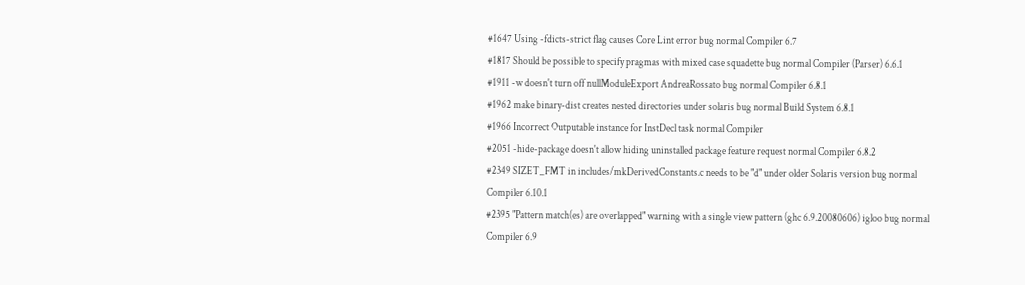#1647 Using -fdicts-strict flag causes Core Lint error bug normal Compiler 6.7
#1817 Should be possible to specify pragmas with mixed case squadette bug normal Compiler (Parser) 6.6.1
#1911 -w doesn't turn off nullModuleExport AndreaRossato bug normal Compiler 6.8.1
#1962 make binary-dist creates nested directories under solaris bug normal Build System 6.8.1
#1966 Incorrect Outputable instance for InstDecl task normal Compiler
#2051 -hide-package doesn't allow hiding uninstalled package feature request normal Compiler 6.8.2
#2349 SIZET_FMT in includes/mkDerivedConstants.c needs to be "d" under older Solaris version bug normal Compiler 6.10.1
#2395 "Pattern match(es) are overlapped" warning with a single view pattern (ghc 6.9.20080606) igloo bug normal Compiler 6.9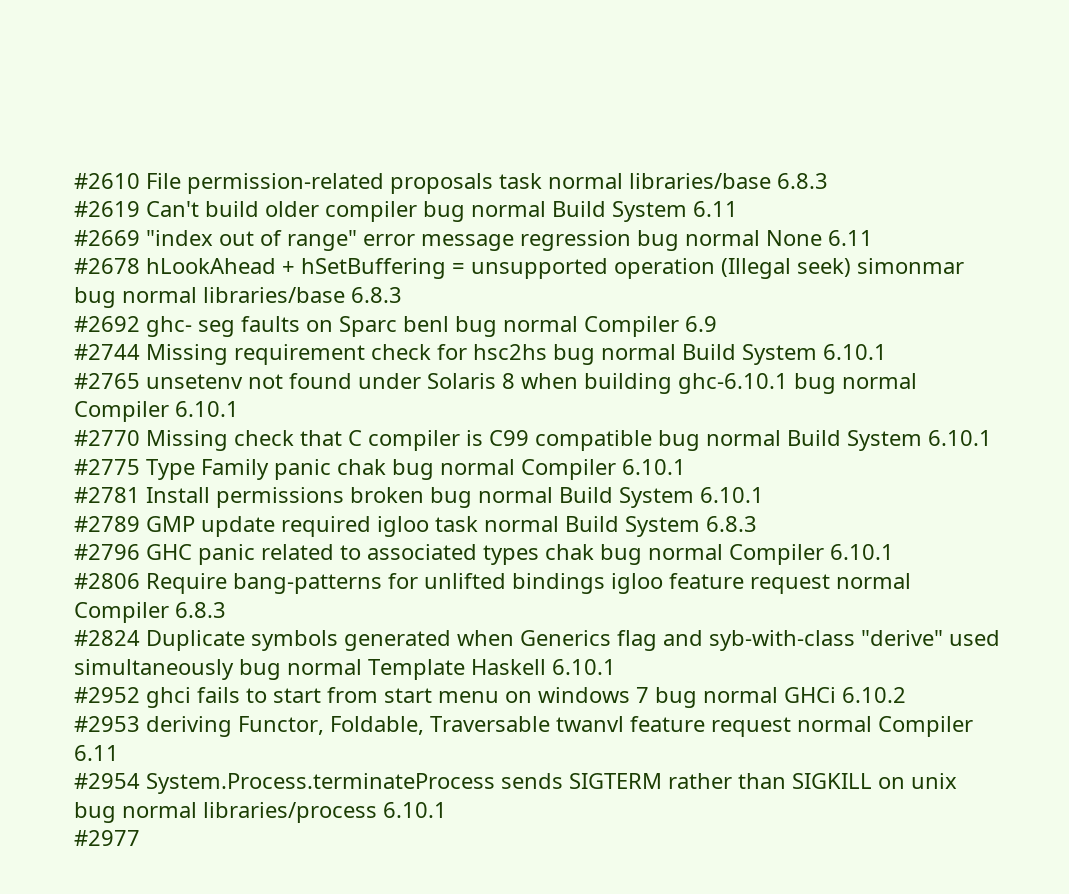#2610 File permission-related proposals task normal libraries/base 6.8.3
#2619 Can't build older compiler bug normal Build System 6.11
#2669 "index out of range" error message regression bug normal None 6.11
#2678 hLookAhead + hSetBuffering = unsupported operation (Illegal seek) simonmar bug normal libraries/base 6.8.3
#2692 ghc- seg faults on Sparc benl bug normal Compiler 6.9
#2744 Missing requirement check for hsc2hs bug normal Build System 6.10.1
#2765 unsetenv not found under Solaris 8 when building ghc-6.10.1 bug normal Compiler 6.10.1
#2770 Missing check that C compiler is C99 compatible bug normal Build System 6.10.1
#2775 Type Family panic chak bug normal Compiler 6.10.1
#2781 Install permissions broken bug normal Build System 6.10.1
#2789 GMP update required igloo task normal Build System 6.8.3
#2796 GHC panic related to associated types chak bug normal Compiler 6.10.1
#2806 Require bang-patterns for unlifted bindings igloo feature request normal Compiler 6.8.3
#2824 Duplicate symbols generated when Generics flag and syb-with-class "derive" used simultaneously bug normal Template Haskell 6.10.1
#2952 ghci fails to start from start menu on windows 7 bug normal GHCi 6.10.2
#2953 deriving Functor, Foldable, Traversable twanvl feature request normal Compiler 6.11
#2954 System.Process.terminateProcess sends SIGTERM rather than SIGKILL on unix bug normal libraries/process 6.10.1
#2977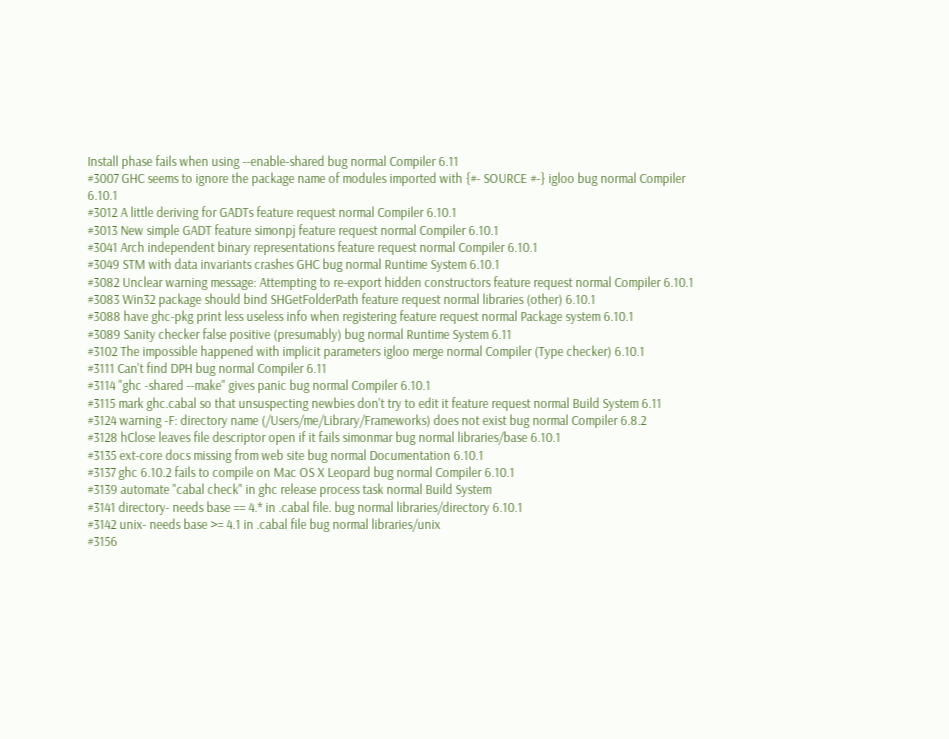Install phase fails when using --enable-shared bug normal Compiler 6.11
#3007 GHC seems to ignore the package name of modules imported with {#- SOURCE #-} igloo bug normal Compiler 6.10.1
#3012 A little deriving for GADTs feature request normal Compiler 6.10.1
#3013 New simple GADT feature simonpj feature request normal Compiler 6.10.1
#3041 Arch independent binary representations feature request normal Compiler 6.10.1
#3049 STM with data invariants crashes GHC bug normal Runtime System 6.10.1
#3082 Unclear warning message: Attempting to re-export hidden constructors feature request normal Compiler 6.10.1
#3083 Win32 package should bind SHGetFolderPath feature request normal libraries (other) 6.10.1
#3088 have ghc-pkg print less useless info when registering feature request normal Package system 6.10.1
#3089 Sanity checker false positive (presumably) bug normal Runtime System 6.11
#3102 The impossible happened with implicit parameters igloo merge normal Compiler (Type checker) 6.10.1
#3111 Can't find DPH bug normal Compiler 6.11
#3114 "ghc -shared --make" gives panic bug normal Compiler 6.10.1
#3115 mark ghc.cabal so that unsuspecting newbies don't try to edit it feature request normal Build System 6.11
#3124 warning -F: directory name (/Users/me/Library/Frameworks) does not exist bug normal Compiler 6.8.2
#3128 hClose leaves file descriptor open if it fails simonmar bug normal libraries/base 6.10.1
#3135 ext-core docs missing from web site bug normal Documentation 6.10.1
#3137 ghc 6.10.2 fails to compile on Mac OS X Leopard bug normal Compiler 6.10.1
#3139 automate "cabal check" in ghc release process task normal Build System
#3141 directory- needs base == 4.* in .cabal file. bug normal libraries/directory 6.10.1
#3142 unix- needs base >= 4.1 in .cabal file bug normal libraries/unix
#3156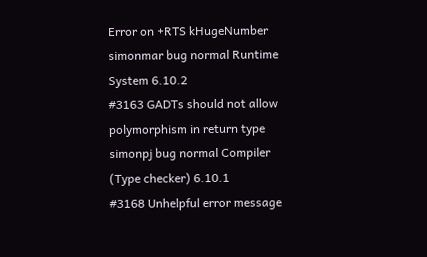Error on +RTS kHugeNumber simonmar bug normal Runtime System 6.10.2
#3163 GADTs should not allow polymorphism in return type simonpj bug normal Compiler (Type checker) 6.10.1
#3168 Unhelpful error message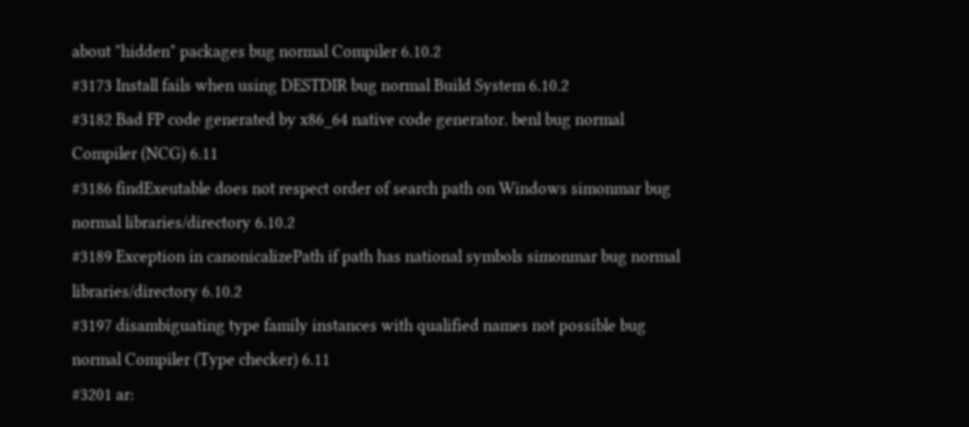about "hidden" packages bug normal Compiler 6.10.2
#3173 Install fails when using DESTDIR bug normal Build System 6.10.2
#3182 Bad FP code generated by x86_64 native code generator. benl bug normal Compiler (NCG) 6.11
#3186 findExeutable does not respect order of search path on Windows simonmar bug normal libraries/directory 6.10.2
#3189 Exception in canonicalizePath if path has national symbols simonmar bug normal libraries/directory 6.10.2
#3197 disambiguating type family instances with qualified names not possible bug normal Compiler (Type checker) 6.11
#3201 ar: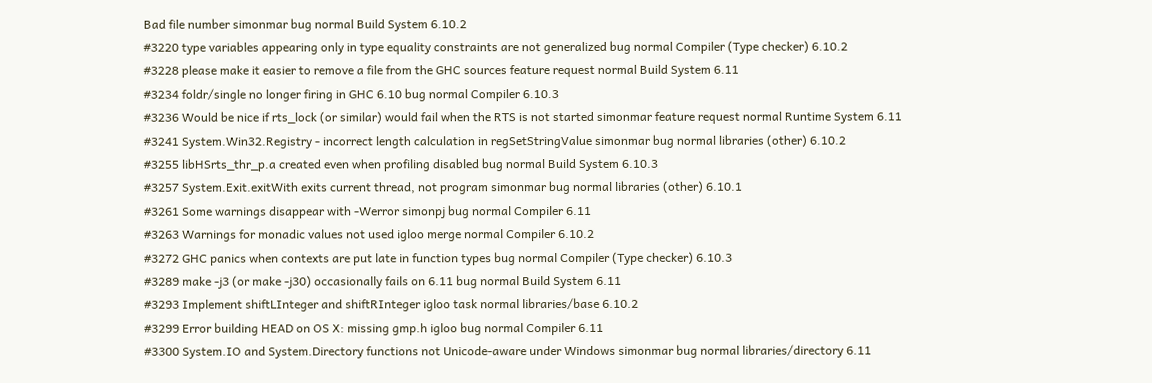Bad file number simonmar bug normal Build System 6.10.2
#3220 type variables appearing only in type equality constraints are not generalized bug normal Compiler (Type checker) 6.10.2
#3228 please make it easier to remove a file from the GHC sources feature request normal Build System 6.11
#3234 foldr/single no longer firing in GHC 6.10 bug normal Compiler 6.10.3
#3236 Would be nice if rts_lock (or similar) would fail when the RTS is not started simonmar feature request normal Runtime System 6.11
#3241 System.Win32.Registry - incorrect length calculation in regSetStringValue simonmar bug normal libraries (other) 6.10.2
#3255 libHSrts_thr_p.a created even when profiling disabled bug normal Build System 6.10.3
#3257 System.Exit.exitWith exits current thread, not program simonmar bug normal libraries (other) 6.10.1
#3261 Some warnings disappear with -Werror simonpj bug normal Compiler 6.11
#3263 Warnings for monadic values not used igloo merge normal Compiler 6.10.2
#3272 GHC panics when contexts are put late in function types bug normal Compiler (Type checker) 6.10.3
#3289 make -j3 (or make -j30) occasionally fails on 6.11 bug normal Build System 6.11
#3293 Implement shiftLInteger and shiftRInteger igloo task normal libraries/base 6.10.2
#3299 Error building HEAD on OS X: missing gmp.h igloo bug normal Compiler 6.11
#3300 System.IO and System.Directory functions not Unicode-aware under Windows simonmar bug normal libraries/directory 6.11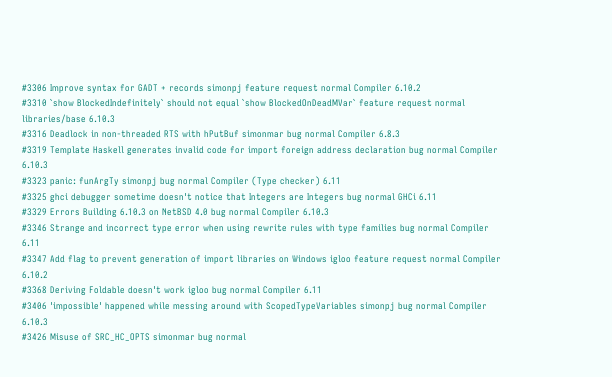#3306 Improve syntax for GADT + records simonpj feature request normal Compiler 6.10.2
#3310 `show BlockedIndefinitely` should not equal `show BlockedOnDeadMVar` feature request normal libraries/base 6.10.3
#3316 Deadlock in non-threaded RTS with hPutBuf simonmar bug normal Compiler 6.8.3
#3319 Template Haskell generates invalid code for import foreign address declaration bug normal Compiler 6.10.3
#3323 panic: funArgTy simonpj bug normal Compiler (Type checker) 6.11
#3325 ghci debugger sometime doesn't notice that Integers are Integers bug normal GHCi 6.11
#3329 Errors Building 6.10.3 on NetBSD 4.0 bug normal Compiler 6.10.3
#3346 Strange and incorrect type error when using rewrite rules with type families bug normal Compiler 6.11
#3347 Add flag to prevent generation of import libraries on Windows igloo feature request normal Compiler 6.10.2
#3368 Deriving Foldable doesn't work igloo bug normal Compiler 6.11
#3406 'impossible' happened while messing around with ScopedTypeVariables simonpj bug normal Compiler 6.10.3
#3426 Misuse of SRC_HC_OPTS simonmar bug normal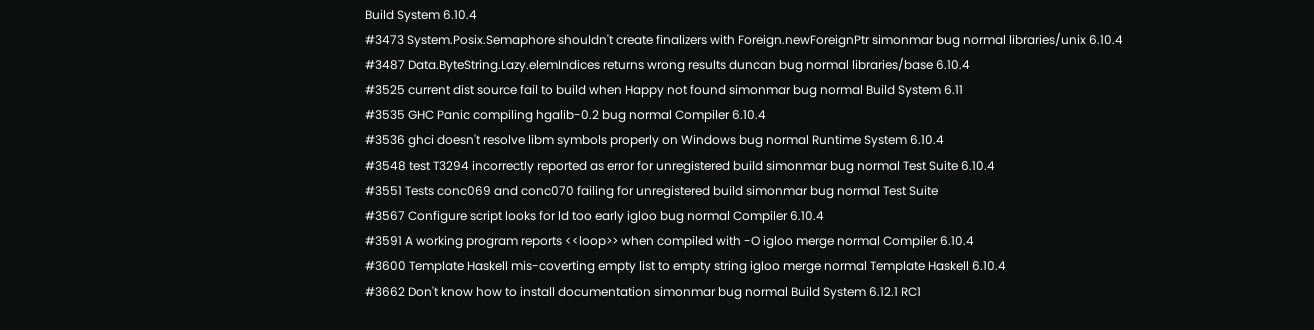Build System 6.10.4
#3473 System.Posix.Semaphore shouldn't create finalizers with Foreign.newForeignPtr simonmar bug normal libraries/unix 6.10.4
#3487 Data.ByteString.Lazy.elemIndices returns wrong results duncan bug normal libraries/base 6.10.4
#3525 current dist source fail to build when Happy not found simonmar bug normal Build System 6.11
#3535 GHC Panic compiling hgalib-0.2 bug normal Compiler 6.10.4
#3536 ghci doesn't resolve libm symbols properly on Windows bug normal Runtime System 6.10.4
#3548 test T3294 incorrectly reported as error for unregistered build simonmar bug normal Test Suite 6.10.4
#3551 Tests conc069 and conc070 failing for unregistered build simonmar bug normal Test Suite
#3567 Configure script looks for ld too early igloo bug normal Compiler 6.10.4
#3591 A working program reports <<loop>> when compiled with -O igloo merge normal Compiler 6.10.4
#3600 Template Haskell mis-coverting empty list to empty string igloo merge normal Template Haskell 6.10.4
#3662 Don't know how to install documentation simonmar bug normal Build System 6.12.1 RC1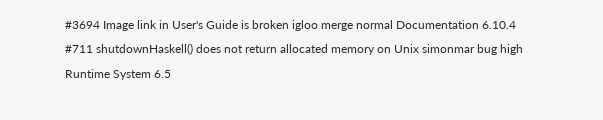#3694 Image link in User's Guide is broken igloo merge normal Documentation 6.10.4
#711 shutdownHaskell() does not return allocated memory on Unix simonmar bug high Runtime System 6.5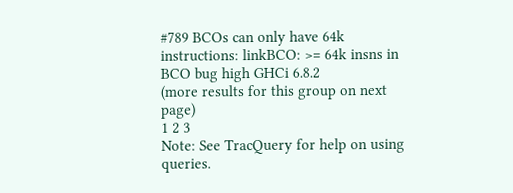#789 BCOs can only have 64k instructions: linkBCO: >= 64k insns in BCO bug high GHCi 6.8.2
(more results for this group on next page)
1 2 3
Note: See TracQuery for help on using queries.